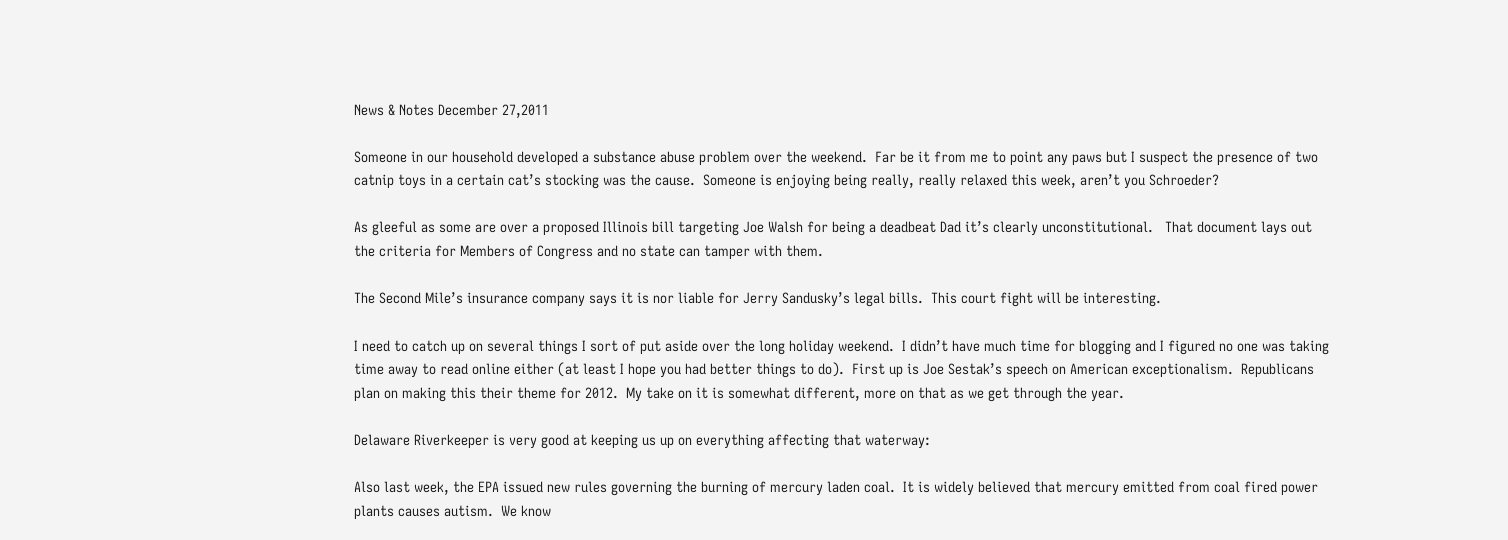News & Notes December 27,2011

Someone in our household developed a substance abuse problem over the weekend.  Far be it from me to point any paws but I suspect the presence of two catnip toys in a certain cat’s stocking was the cause.  Someone is enjoying being really, really relaxed this week, aren’t you Schroeder?

As gleeful as some are over a proposed Illinois bill targeting Joe Walsh for being a deadbeat Dad it’s clearly unconstitutional.   That document lays out the criteria for Members of Congress and no state can tamper with them.

The Second Mile’s insurance company says it is nor liable for Jerry Sandusky’s legal bills.  This court fight will be interesting.

I need to catch up on several things I sort of put aside over the long holiday weekend.  I didn’t have much time for blogging and I figured no one was taking time away to read online either (at least I hope you had better things to do).  First up is Joe Sestak’s speech on American exceptionalism.  Republicans plan on making this their theme for 2012.  My take on it is somewhat different, more on that as we get through the year.

Delaware Riverkeeper is very good at keeping us up on everything affecting that waterway:

Also last week, the EPA issued new rules governing the burning of mercury laden coal.  It is widely believed that mercury emitted from coal fired power plants causes autism.  We know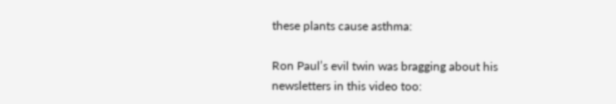these plants cause asthma:

Ron Paul’s evil twin was bragging about his newsletters in this video too: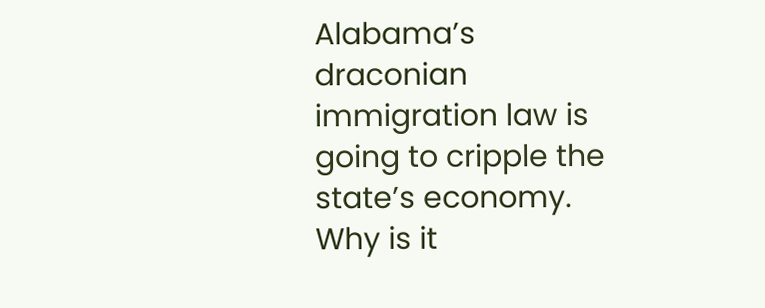Alabama’s draconian immigration law is going to cripple the state’s economy.  Why is it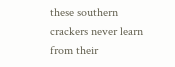these southern crackers never learn from their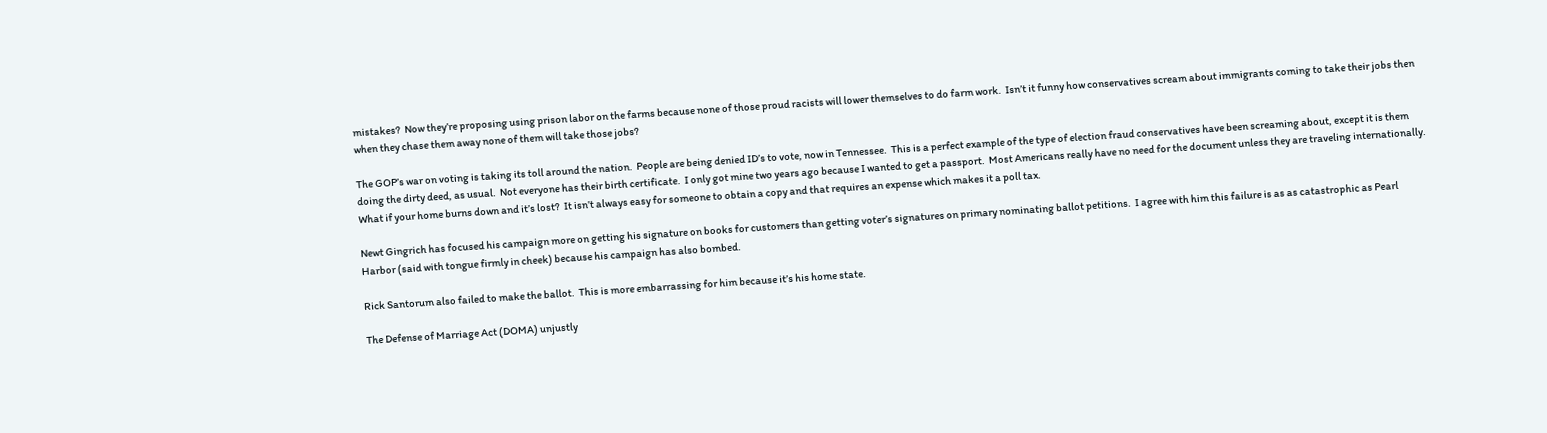mistakes?  Now they’re proposing using prison labor on the farms because none of those proud racists will lower themselves to do farm work.  Isn’t it funny how conservatives scream about immigrants coming to take their jobs then when they chase them away none of them will take those jobs?

The GOP’s war on voting is taking its toll around the nation.  People are being denied ID’s to vote, now in Tennessee.  This is a perfect example of the type of election fraud conservatives have been screaming about, except it is them doing the dirty deed, as usual.  Not everyone has their birth certificate.  I only got mine two years ago because I wanted to get a passport.  Most Americans really have no need for the document unless they are traveling internationally.  What if your home burns down and it’s lost?  It isn’t always easy for someone to obtain a copy and that requires an expense which makes it a poll tax.

Newt Gingrich has focused his campaign more on getting his signature on books for customers than getting voter’s signatures on primary nominating ballot petitions.  I agree with him this failure is as as catastrophic as Pearl Harbor (said with tongue firmly in cheek) because his campaign has also bombed.

Rick Santorum also failed to make the ballot.  This is more embarrassing for him because it’s his home state.

The Defense of Marriage Act (DOMA) unjustly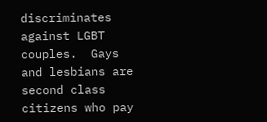discriminates against LGBT couples.  Gays and lesbians are second class citizens who pay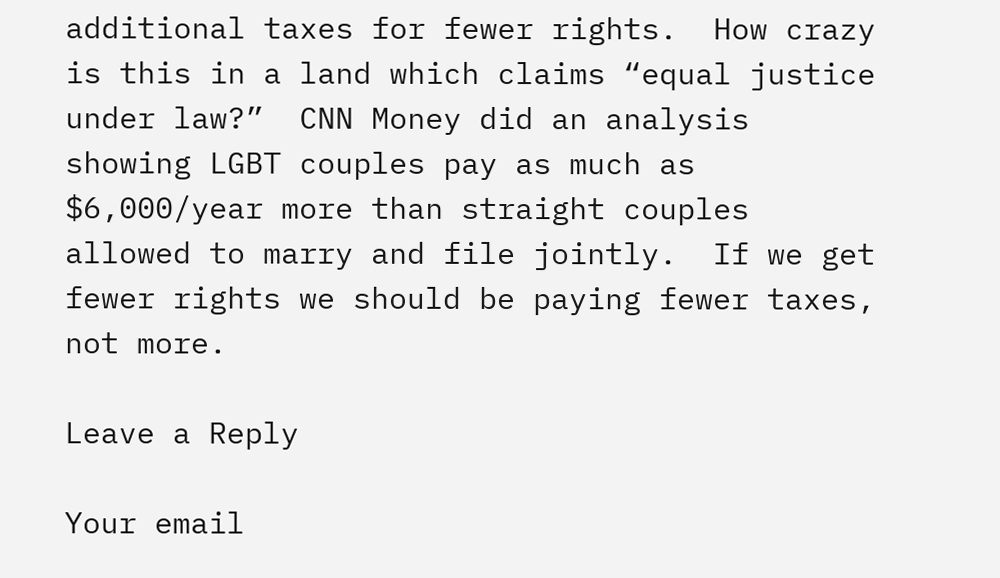additional taxes for fewer rights.  How crazy is this in a land which claims “equal justice under law?”  CNN Money did an analysis showing LGBT couples pay as much as $6,000/year more than straight couples allowed to marry and file jointly.  If we get fewer rights we should be paying fewer taxes, not more.

Leave a Reply

Your email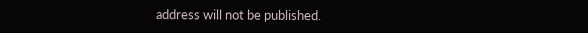address will not be published.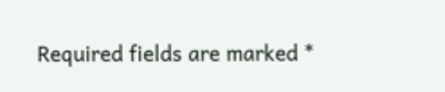Required fields are marked *